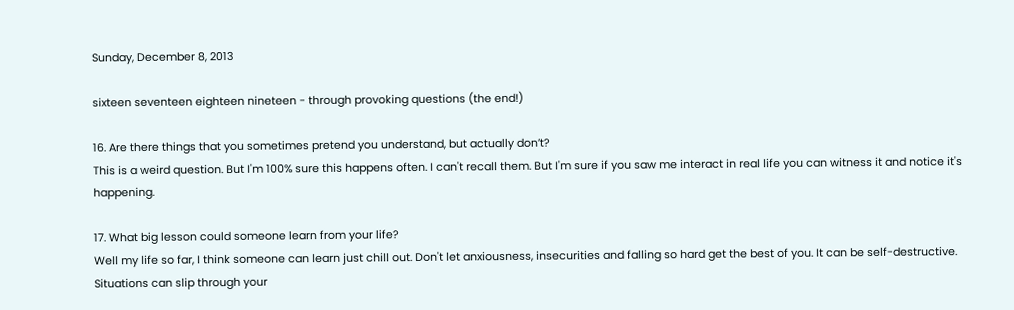Sunday, December 8, 2013

sixteen seventeen eighteen nineteen - through provoking questions (the end!)

16. Are there things that you sometimes pretend you understand, but actually don’t?
This is a weird question. But I'm 100% sure this happens often. I can't recall them. But I'm sure if you saw me interact in real life you can witness it and notice it's happening.

17. What big lesson could someone learn from your life?
Well my life so far, I think someone can learn just chill out. Don't let anxiousness, insecurities and falling so hard get the best of you. It can be self-destructive. Situations can slip through your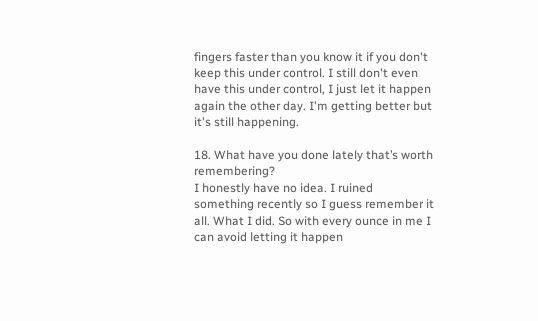fingers faster than you know it if you don't keep this under control. I still don't even have this under control, I just let it happen again the other day. I'm getting better but it's still happening.

18. What have you done lately that’s worth remembering?
I honestly have no idea. I ruined something recently so I guess remember it all. What I did. So with every ounce in me I can avoid letting it happen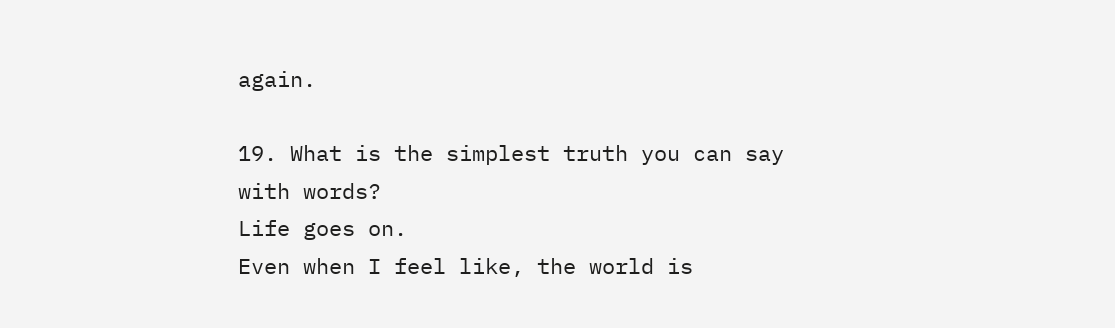again.

19. What is the simplest truth you can say with words?
Life goes on.
Even when I feel like, the world is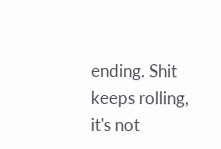ending. Shit keeps rolling, it's not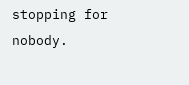stopping for nobody.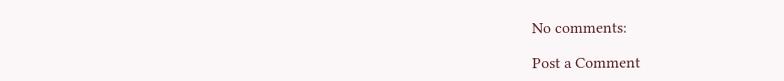No comments:

Post a Comment